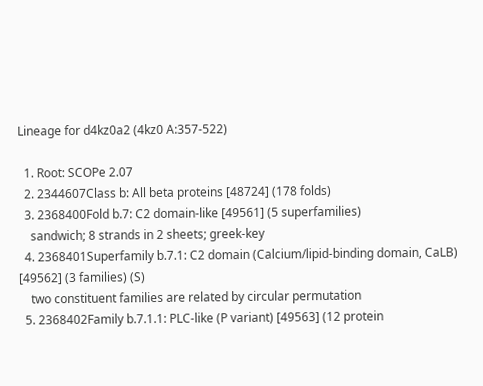Lineage for d4kz0a2 (4kz0 A:357-522)

  1. Root: SCOPe 2.07
  2. 2344607Class b: All beta proteins [48724] (178 folds)
  3. 2368400Fold b.7: C2 domain-like [49561] (5 superfamilies)
    sandwich; 8 strands in 2 sheets; greek-key
  4. 2368401Superfamily b.7.1: C2 domain (Calcium/lipid-binding domain, CaLB) [49562] (3 families) (S)
    two constituent families are related by circular permutation
  5. 2368402Family b.7.1.1: PLC-like (P variant) [49563] (12 protein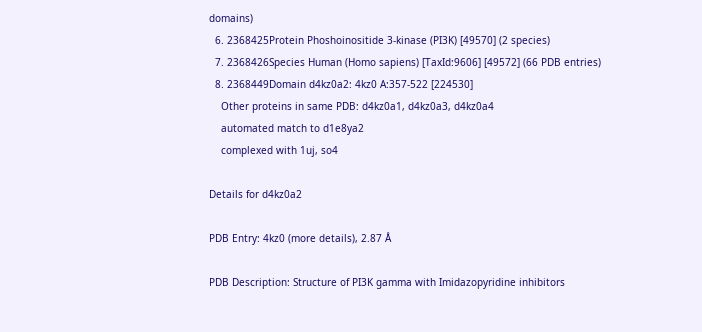domains)
  6. 2368425Protein Phoshoinositide 3-kinase (PI3K) [49570] (2 species)
  7. 2368426Species Human (Homo sapiens) [TaxId:9606] [49572] (66 PDB entries)
  8. 2368449Domain d4kz0a2: 4kz0 A:357-522 [224530]
    Other proteins in same PDB: d4kz0a1, d4kz0a3, d4kz0a4
    automated match to d1e8ya2
    complexed with 1uj, so4

Details for d4kz0a2

PDB Entry: 4kz0 (more details), 2.87 Å

PDB Description: Structure of PI3K gamma with Imidazopyridine inhibitors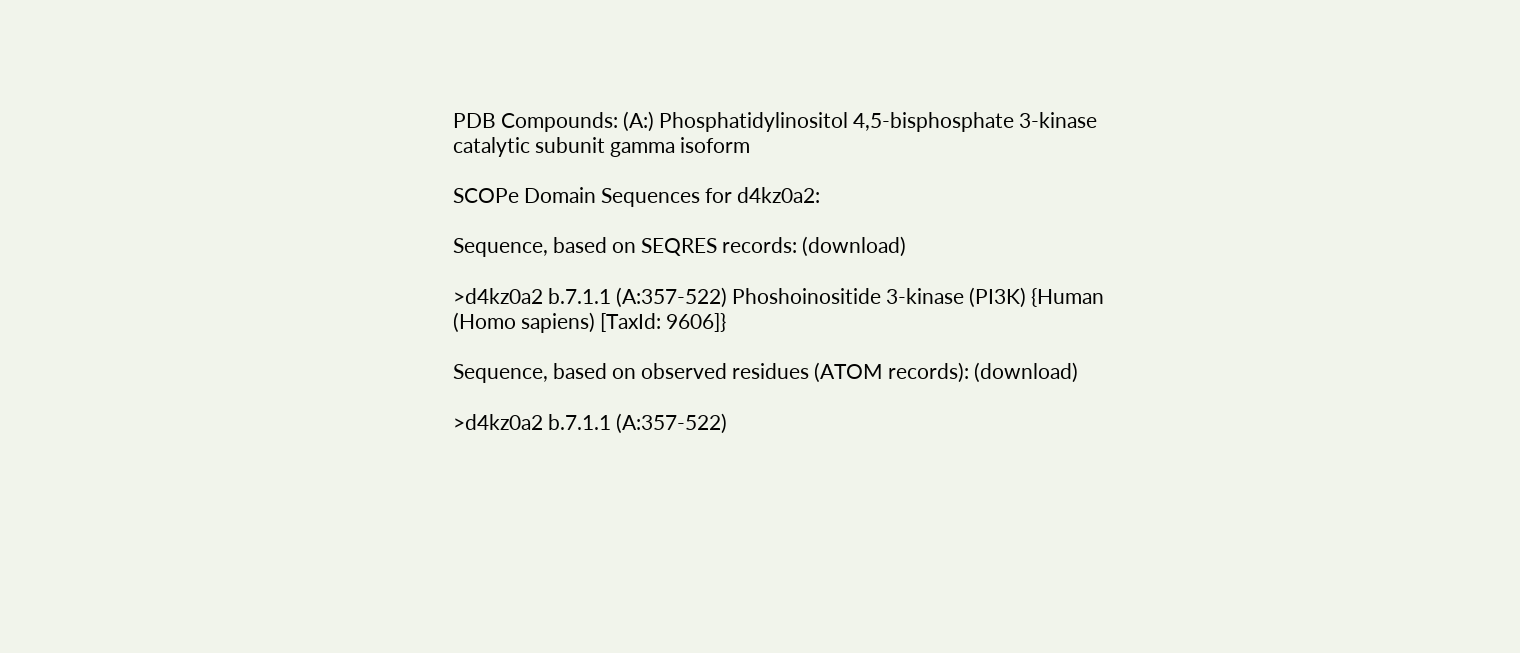PDB Compounds: (A:) Phosphatidylinositol 4,5-bisphosphate 3-kinase catalytic subunit gamma isoform

SCOPe Domain Sequences for d4kz0a2:

Sequence, based on SEQRES records: (download)

>d4kz0a2 b.7.1.1 (A:357-522) Phoshoinositide 3-kinase (PI3K) {Human (Homo sapiens) [TaxId: 9606]}

Sequence, based on observed residues (ATOM records): (download)

>d4kz0a2 b.7.1.1 (A:357-522)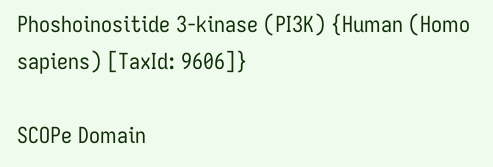Phoshoinositide 3-kinase (PI3K) {Human (Homo sapiens) [TaxId: 9606]}

SCOPe Domain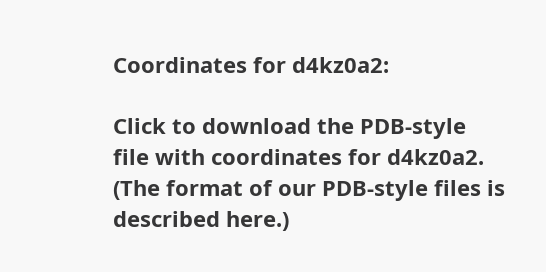Coordinates for d4kz0a2:

Click to download the PDB-style file with coordinates for d4kz0a2.
(The format of our PDB-style files is described here.)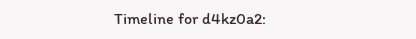Timeline for d4kz0a2: